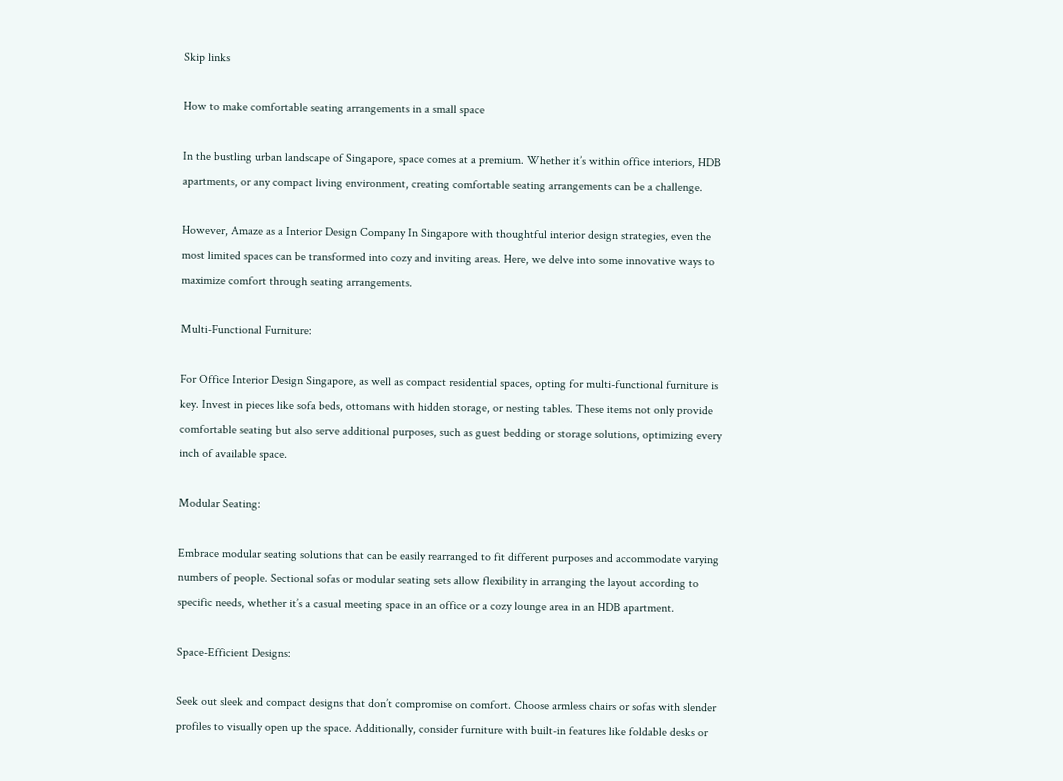Skip links

How to make comfortable seating arrangements in a small space

In the bustling urban landscape of Singapore, space comes at a premium. Whether it’s within office interiors, HDB apartments, or any compact living environment, creating comfortable seating arrangements can be a challenge.

However, Amaze as a Interior Design Company In Singapore with thoughtful interior design strategies, even the most limited spaces can be transformed into cozy and inviting areas. Here, we delve into some innovative ways to maximize comfort through seating arrangements.

Multi-Functional Furniture:

For Office Interior Design Singapore, as well as compact residential spaces, opting for multi-functional furniture is key. Invest in pieces like sofa beds, ottomans with hidden storage, or nesting tables. These items not only provide comfortable seating but also serve additional purposes, such as guest bedding or storage solutions, optimizing every inch of available space.

Modular Seating:

Embrace modular seating solutions that can be easily rearranged to fit different purposes and accommodate varying numbers of people. Sectional sofas or modular seating sets allow flexibility in arranging the layout according to specific needs, whether it’s a casual meeting space in an office or a cozy lounge area in an HDB apartment.

Space-Efficient Designs:

Seek out sleek and compact designs that don’t compromise on comfort. Choose armless chairs or sofas with slender profiles to visually open up the space. Additionally, consider furniture with built-in features like foldable desks or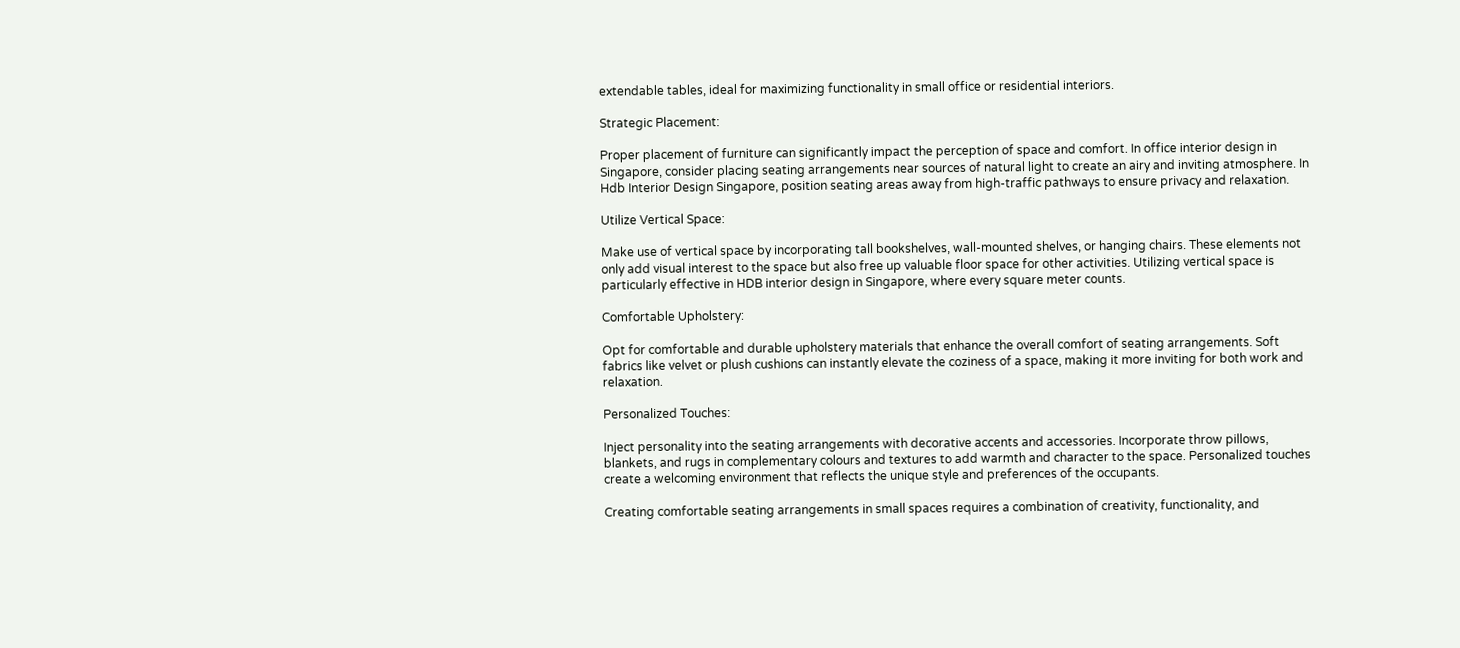extendable tables, ideal for maximizing functionality in small office or residential interiors.

Strategic Placement:

Proper placement of furniture can significantly impact the perception of space and comfort. In office interior design in Singapore, consider placing seating arrangements near sources of natural light to create an airy and inviting atmosphere. In Hdb Interior Design Singapore, position seating areas away from high-traffic pathways to ensure privacy and relaxation.

Utilize Vertical Space:

Make use of vertical space by incorporating tall bookshelves, wall-mounted shelves, or hanging chairs. These elements not only add visual interest to the space but also free up valuable floor space for other activities. Utilizing vertical space is particularly effective in HDB interior design in Singapore, where every square meter counts.

Comfortable Upholstery:

Opt for comfortable and durable upholstery materials that enhance the overall comfort of seating arrangements. Soft fabrics like velvet or plush cushions can instantly elevate the coziness of a space, making it more inviting for both work and relaxation.

Personalized Touches:

Inject personality into the seating arrangements with decorative accents and accessories. Incorporate throw pillows, blankets, and rugs in complementary colours and textures to add warmth and character to the space. Personalized touches create a welcoming environment that reflects the unique style and preferences of the occupants.

Creating comfortable seating arrangements in small spaces requires a combination of creativity, functionality, and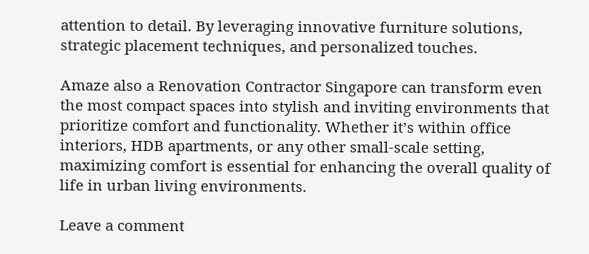attention to detail. By leveraging innovative furniture solutions, strategic placement techniques, and personalized touches.

Amaze also a Renovation Contractor Singapore can transform even the most compact spaces into stylish and inviting environments that prioritize comfort and functionality. Whether it’s within office interiors, HDB apartments, or any other small-scale setting, maximizing comfort is essential for enhancing the overall quality of life in urban living environments.

Leave a comment